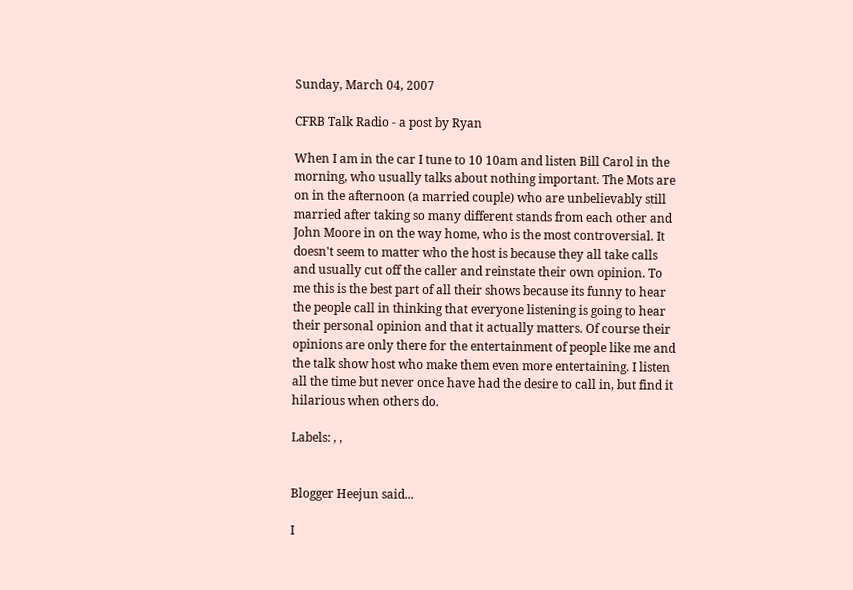Sunday, March 04, 2007

CFRB Talk Radio - a post by Ryan

When I am in the car I tune to 10 10am and listen Bill Carol in the morning, who usually talks about nothing important. The Mots are on in the afternoon (a married couple) who are unbelievably still married after taking so many different stands from each other and John Moore in on the way home, who is the most controversial. It doesn't seem to matter who the host is because they all take calls and usually cut off the caller and reinstate their own opinion. To me this is the best part of all their shows because its funny to hear the people call in thinking that everyone listening is going to hear their personal opinion and that it actually matters. Of course their opinions are only there for the entertainment of people like me and the talk show host who make them even more entertaining. I listen all the time but never once have had the desire to call in, but find it hilarious when others do.

Labels: , ,


Blogger Heejun said...

I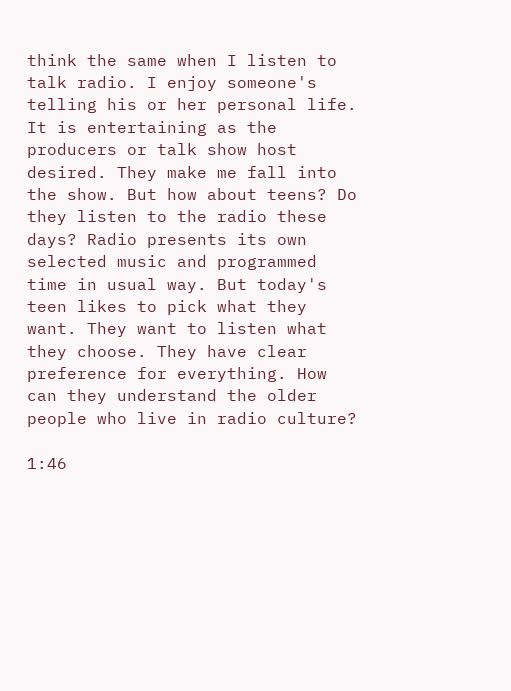think the same when I listen to talk radio. I enjoy someone's telling his or her personal life. It is entertaining as the producers or talk show host desired. They make me fall into the show. But how about teens? Do they listen to the radio these days? Radio presents its own selected music and programmed time in usual way. But today's teen likes to pick what they want. They want to listen what they choose. They have clear preference for everything. How can they understand the older people who live in radio culture?

1:46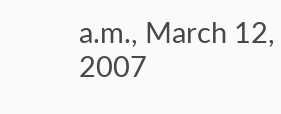a.m., March 12, 2007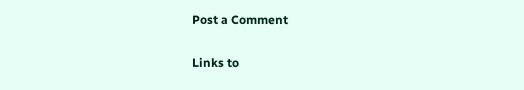Post a Comment

Links to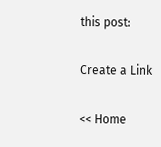this post:

Create a Link

<< Home